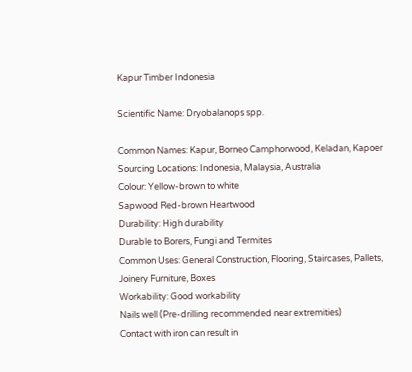Kapur Timber Indonesia

Scientific Name: Dryobalanops spp.

Common Names: Kapur, Borneo Camphorwood, Keladan, Kapoer
Sourcing Locations: Indonesia, Malaysia, Australia
Colour: Yellow-brown to white
Sapwood Red-brown Heartwood
Durability: High durability
Durable to Borers, Fungi and Termites
Common Uses: General Construction, Flooring, Staircases, Pallets, Joinery Furniture, Boxes
Workability: Good workability
Nails well (Pre-drilling recommended near extremities)
Contact with iron can result in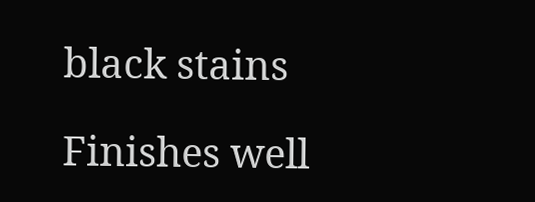black stains

Finishes well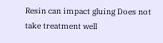Resin can impact gluing Does not take treatment well